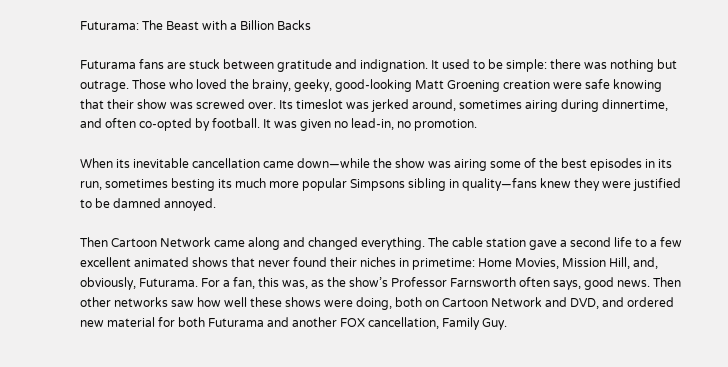Futurama: The Beast with a Billion Backs

Futurama fans are stuck between gratitude and indignation. It used to be simple: there was nothing but outrage. Those who loved the brainy, geeky, good-looking Matt Groening creation were safe knowing that their show was screwed over. Its timeslot was jerked around, sometimes airing during dinnertime, and often co-opted by football. It was given no lead-in, no promotion.

When its inevitable cancellation came down—while the show was airing some of the best episodes in its run, sometimes besting its much more popular Simpsons sibling in quality—fans knew they were justified to be damned annoyed.

Then Cartoon Network came along and changed everything. The cable station gave a second life to a few excellent animated shows that never found their niches in primetime: Home Movies, Mission Hill, and, obviously, Futurama. For a fan, this was, as the show’s Professor Farnsworth often says, good news. Then other networks saw how well these shows were doing, both on Cartoon Network and DVD, and ordered new material for both Futurama and another FOX cancellation, Family Guy.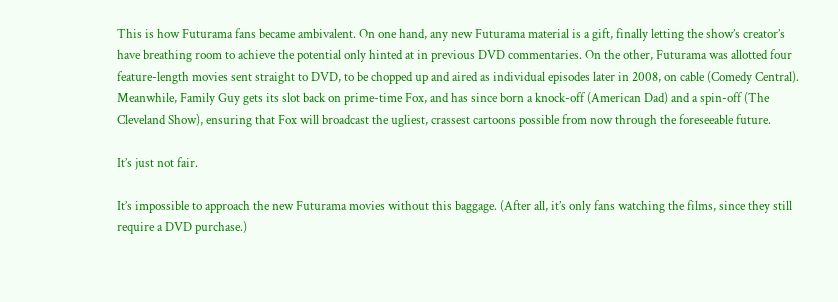This is how Futurama fans became ambivalent. On one hand, any new Futurama material is a gift, finally letting the show’s creator’s have breathing room to achieve the potential only hinted at in previous DVD commentaries. On the other, Futurama was allotted four feature-length movies sent straight to DVD, to be chopped up and aired as individual episodes later in 2008, on cable (Comedy Central). Meanwhile, Family Guy gets its slot back on prime-time Fox, and has since born a knock-off (American Dad) and a spin-off (The Cleveland Show), ensuring that Fox will broadcast the ugliest, crassest cartoons possible from now through the foreseeable future.

It’s just not fair.

It’s impossible to approach the new Futurama movies without this baggage. (After all, it’s only fans watching the films, since they still require a DVD purchase.)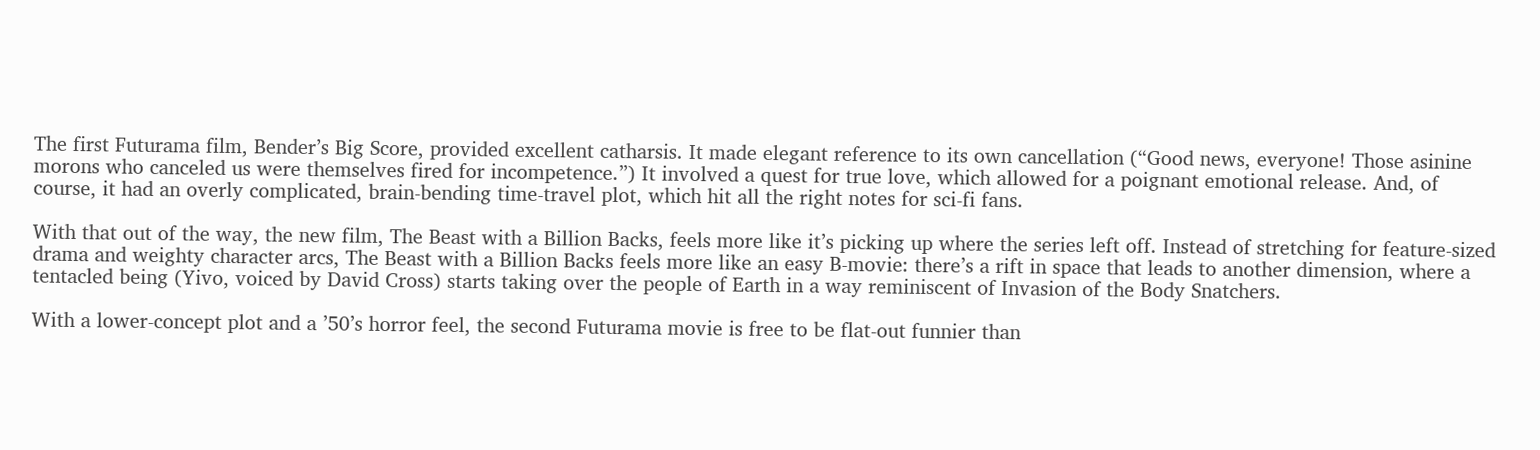The first Futurama film, Bender’s Big Score, provided excellent catharsis. It made elegant reference to its own cancellation (“Good news, everyone! Those asinine morons who canceled us were themselves fired for incompetence.”) It involved a quest for true love, which allowed for a poignant emotional release. And, of course, it had an overly complicated, brain-bending time-travel plot, which hit all the right notes for sci-fi fans.

With that out of the way, the new film, The Beast with a Billion Backs, feels more like it’s picking up where the series left off. Instead of stretching for feature-sized drama and weighty character arcs, The Beast with a Billion Backs feels more like an easy B-movie: there’s a rift in space that leads to another dimension, where a tentacled being (Yivo, voiced by David Cross) starts taking over the people of Earth in a way reminiscent of Invasion of the Body Snatchers.

With a lower-concept plot and a ’50’s horror feel, the second Futurama movie is free to be flat-out funnier than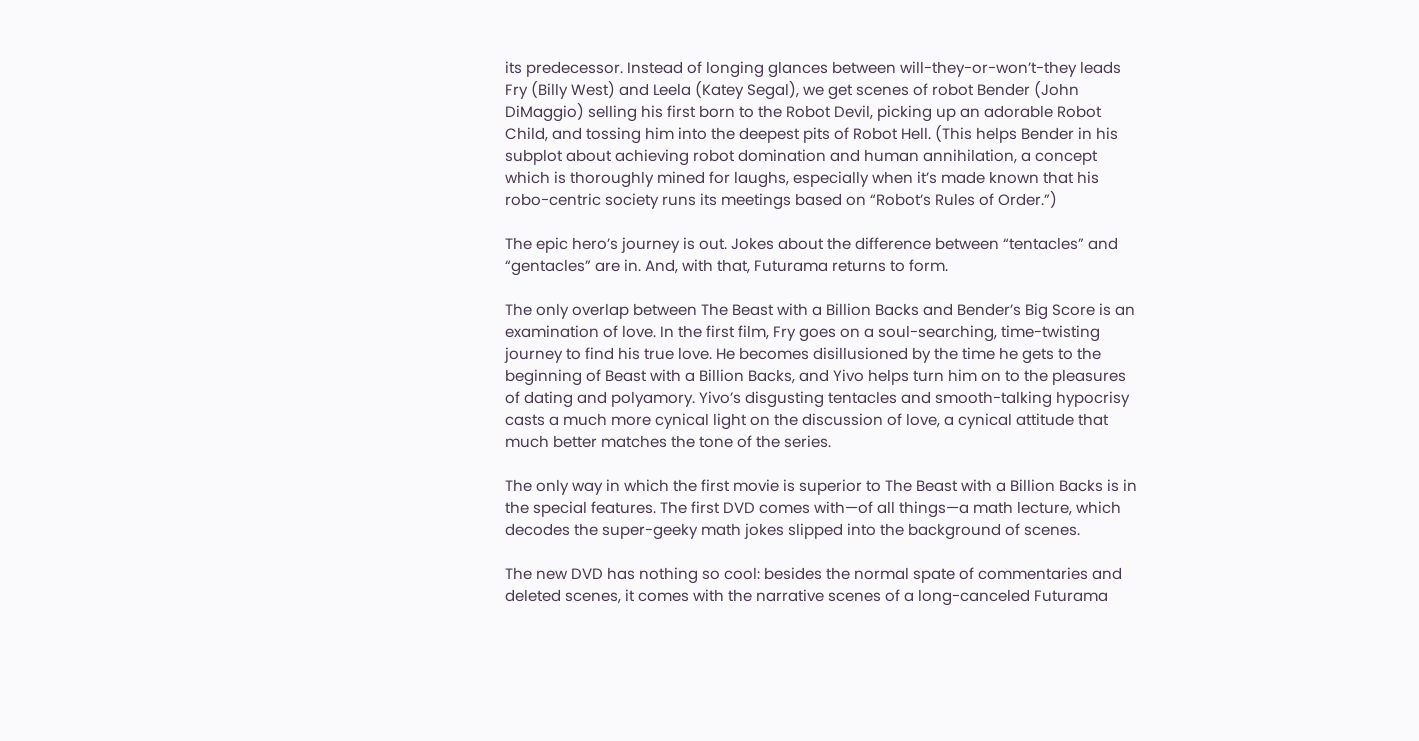its predecessor. Instead of longing glances between will-they-or-won’t-they leads Fry (Billy West) and Leela (Katey Segal), we get scenes of robot Bender (John DiMaggio) selling his first born to the Robot Devil, picking up an adorable Robot Child, and tossing him into the deepest pits of Robot Hell. (This helps Bender in his subplot about achieving robot domination and human annihilation, a concept which is thoroughly mined for laughs, especially when it’s made known that his robo-centric society runs its meetings based on “Robot’s Rules of Order.”)

The epic hero’s journey is out. Jokes about the difference between “tentacles” and “gentacles” are in. And, with that, Futurama returns to form.

The only overlap between The Beast with a Billion Backs and Bender’s Big Score is an examination of love. In the first film, Fry goes on a soul-searching, time-twisting journey to find his true love. He becomes disillusioned by the time he gets to the beginning of Beast with a Billion Backs, and Yivo helps turn him on to the pleasures of dating and polyamory. Yivo’s disgusting tentacles and smooth-talking hypocrisy casts a much more cynical light on the discussion of love, a cynical attitude that much better matches the tone of the series.

The only way in which the first movie is superior to The Beast with a Billion Backs is in the special features. The first DVD comes with—of all things—a math lecture, which decodes the super-geeky math jokes slipped into the background of scenes.

The new DVD has nothing so cool: besides the normal spate of commentaries and deleted scenes, it comes with the narrative scenes of a long-canceled Futurama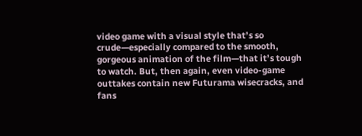video game with a visual style that’s so crude—especially compared to the smooth, gorgeous animation of the film—that it’s tough to watch. But, then again, even video-game outtakes contain new Futurama wisecracks, and fans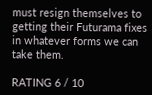must resign themselves to getting their Futurama fixes in whatever forms we can take them.

RATING 6 / 10